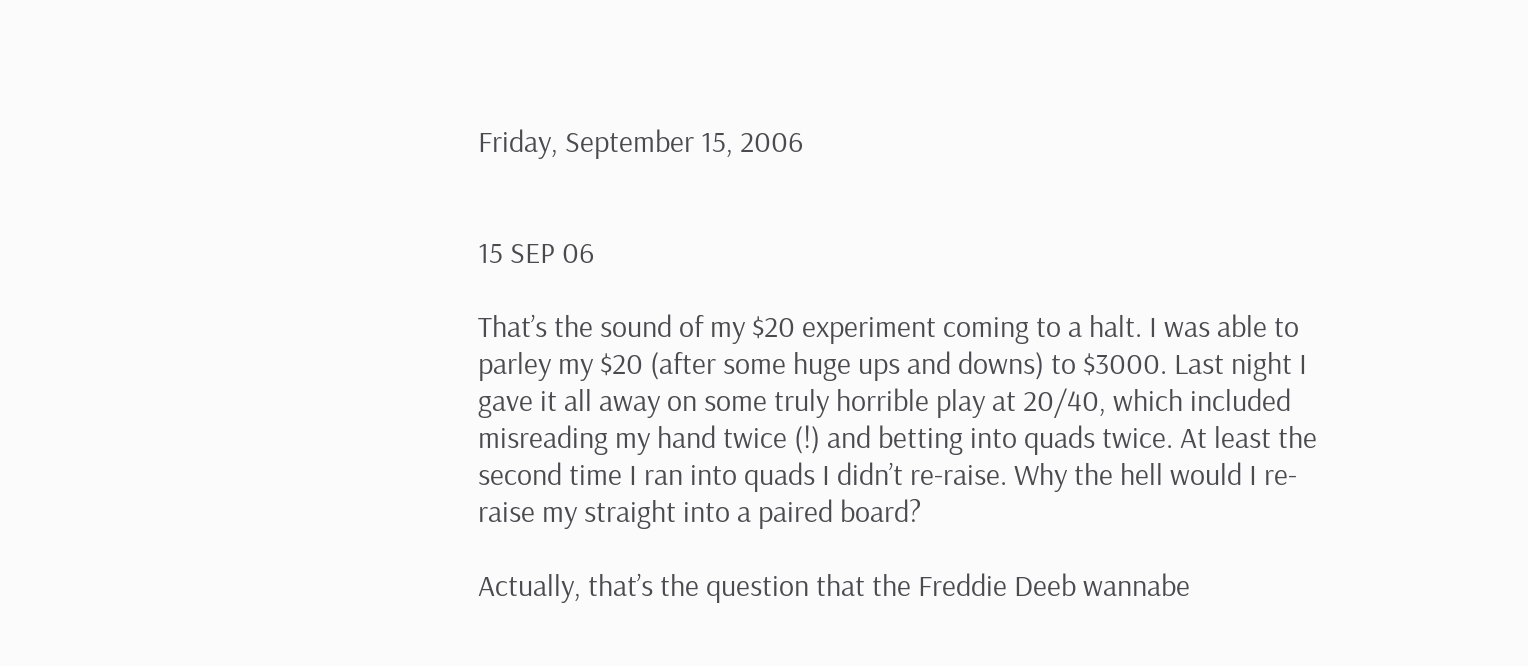Friday, September 15, 2006


15 SEP 06

That’s the sound of my $20 experiment coming to a halt. I was able to parley my $20 (after some huge ups and downs) to $3000. Last night I gave it all away on some truly horrible play at 20/40, which included misreading my hand twice (!) and betting into quads twice. At least the second time I ran into quads I didn’t re-raise. Why the hell would I re-raise my straight into a paired board?

Actually, that’s the question that the Freddie Deeb wannabe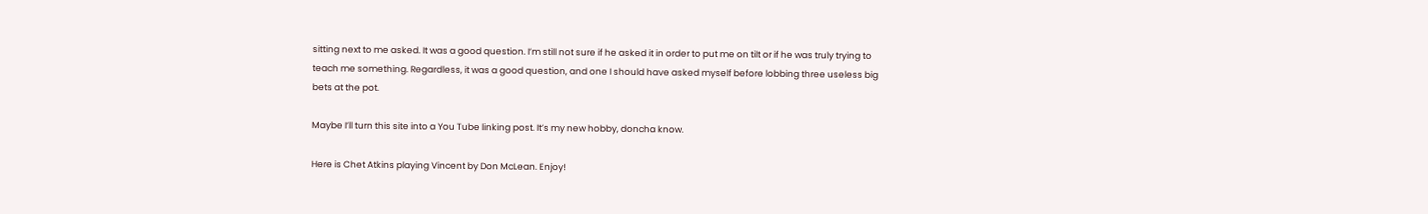sitting next to me asked. It was a good question. I’m still not sure if he asked it in order to put me on tilt or if he was truly trying to teach me something. Regardless, it was a good question, and one I should have asked myself before lobbing three useless big bets at the pot.

Maybe I’ll turn this site into a You Tube linking post. It’s my new hobby, doncha know.

Here is Chet Atkins playing Vincent by Don McLean. Enjoy!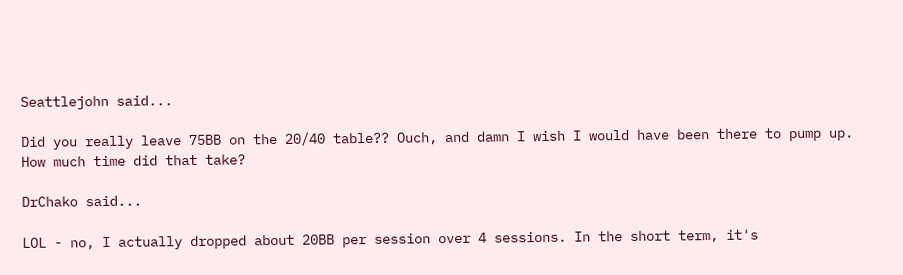Seattlejohn said...

Did you really leave 75BB on the 20/40 table?? Ouch, and damn I wish I would have been there to pump up. How much time did that take?

DrChako said...

LOL - no, I actually dropped about 20BB per session over 4 sessions. In the short term, it's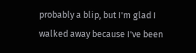probably a blip, but I'm glad I walked away because I've been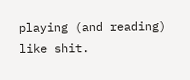playing (and reading) like shit.